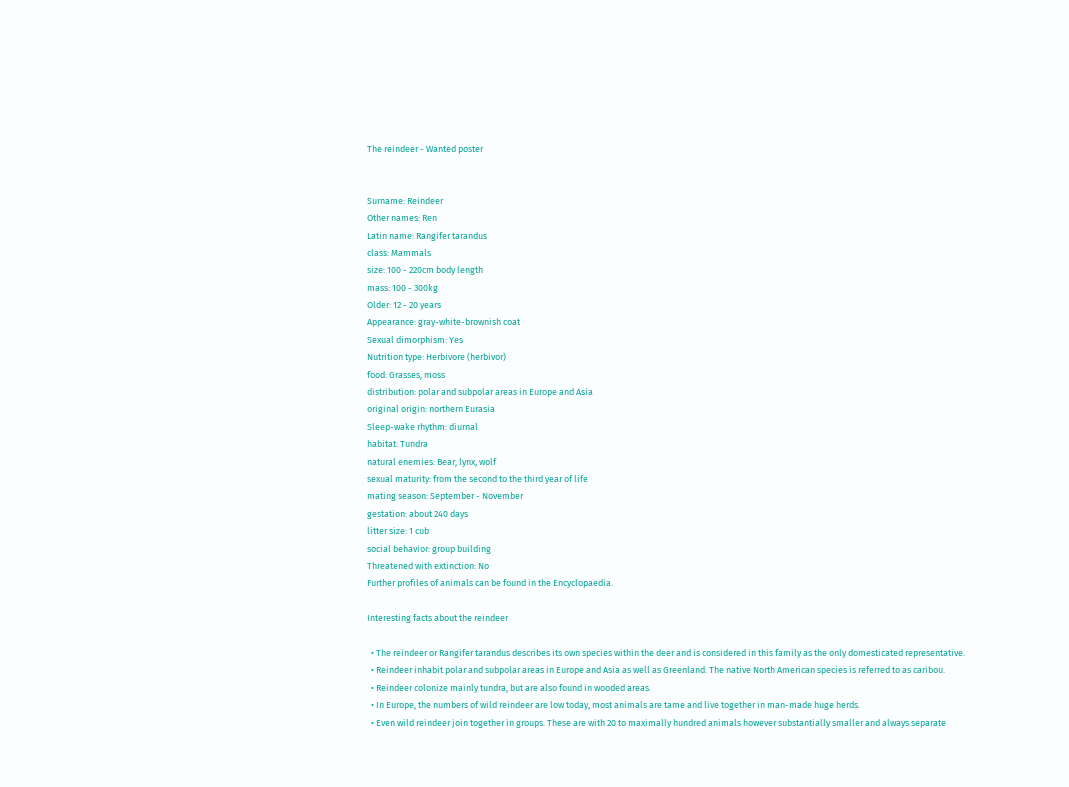The reindeer - Wanted poster


Surname: Reindeer
Other names: Ren
Latin name: Rangifer tarandus
class: Mammals
size: 100 - 220cm body length
mass: 100 - 300kg
Older: 12 - 20 years
Appearance: gray-white-brownish coat
Sexual dimorphism: Yes
Nutrition type: Herbivore (herbivor)
food: Grasses, moss
distribution: polar and subpolar areas in Europe and Asia
original origin: northern Eurasia
Sleep-wake rhythm: diurnal
habitat: Tundra
natural enemies: Bear, lynx, wolf
sexual maturity: from the second to the third year of life
mating season: September - November
gestation: about 240 days
litter size: 1 cub
social behavior: group building
Threatened with extinction: No
Further profiles of animals can be found in the Encyclopaedia.

Interesting facts about the reindeer

  • The reindeer or Rangifer tarandus describes its own species within the deer and is considered in this family as the only domesticated representative.
  • Reindeer inhabit polar and subpolar areas in Europe and Asia as well as Greenland. The native North American species is referred to as caribou.
  • Reindeer colonize mainly tundra, but are also found in wooded areas.
  • In Europe, the numbers of wild reindeer are low today, most animals are tame and live together in man-made huge herds.
  • Even wild reindeer join together in groups. These are with 20 to maximally hundred animals however substantially smaller and always separate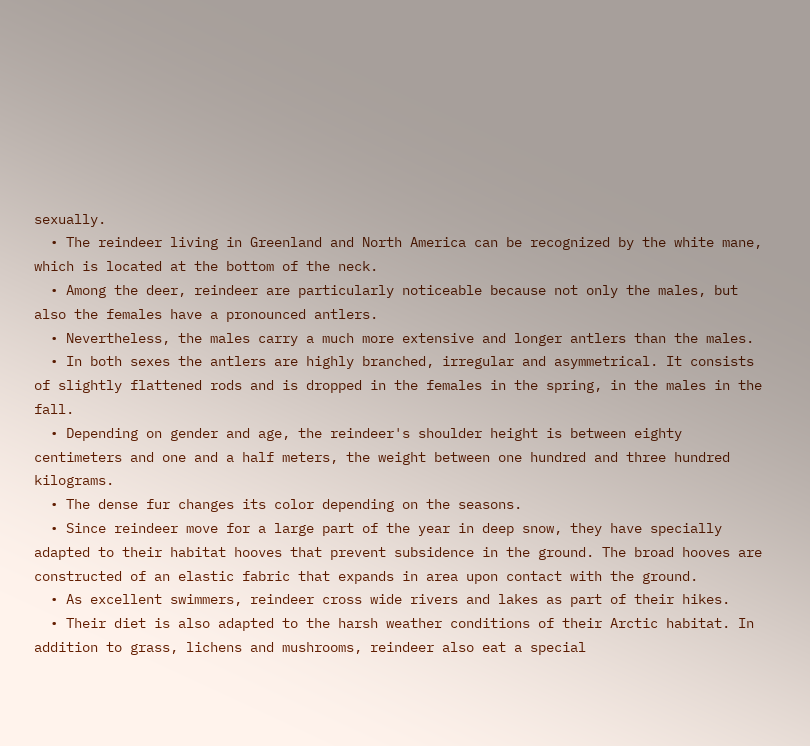sexually.
  • The reindeer living in Greenland and North America can be recognized by the white mane, which is located at the bottom of the neck.
  • Among the deer, reindeer are particularly noticeable because not only the males, but also the females have a pronounced antlers.
  • Nevertheless, the males carry a much more extensive and longer antlers than the males.
  • In both sexes the antlers are highly branched, irregular and asymmetrical. It consists of slightly flattened rods and is dropped in the females in the spring, in the males in the fall.
  • Depending on gender and age, the reindeer's shoulder height is between eighty centimeters and one and a half meters, the weight between one hundred and three hundred kilograms.
  • The dense fur changes its color depending on the seasons.
  • Since reindeer move for a large part of the year in deep snow, they have specially adapted to their habitat hooves that prevent subsidence in the ground. The broad hooves are constructed of an elastic fabric that expands in area upon contact with the ground.
  • As excellent swimmers, reindeer cross wide rivers and lakes as part of their hikes.
  • Their diet is also adapted to the harsh weather conditions of their Arctic habitat. In addition to grass, lichens and mushrooms, reindeer also eat a special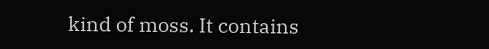kind of moss. It contains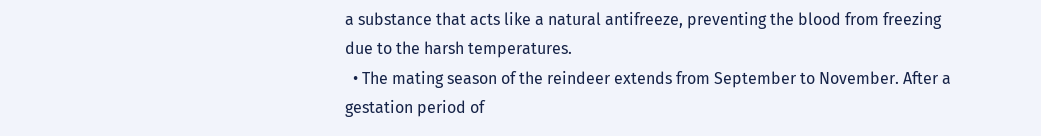a substance that acts like a natural antifreeze, preventing the blood from freezing due to the harsh temperatures.
  • The mating season of the reindeer extends from September to November. After a gestation period of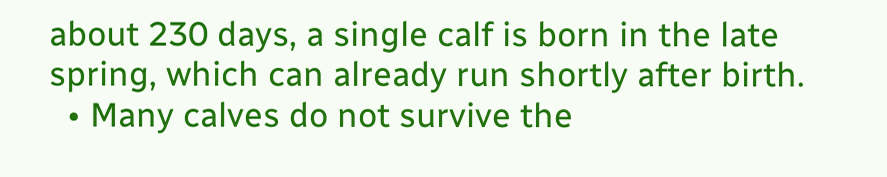about 230 days, a single calf is born in the late spring, which can already run shortly after birth.
  • Many calves do not survive the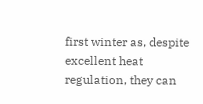first winter as, despite excellent heat regulation, they can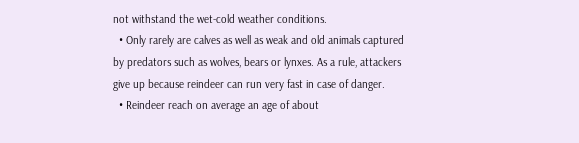not withstand the wet-cold weather conditions.
  • Only rarely are calves as well as weak and old animals captured by predators such as wolves, bears or lynxes. As a rule, attackers give up because reindeer can run very fast in case of danger.
  • Reindeer reach on average an age of about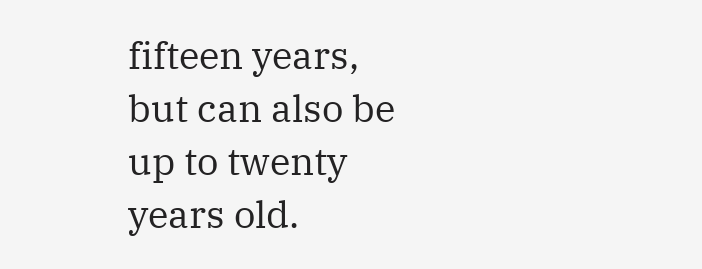fifteen years, but can also be up to twenty years old.